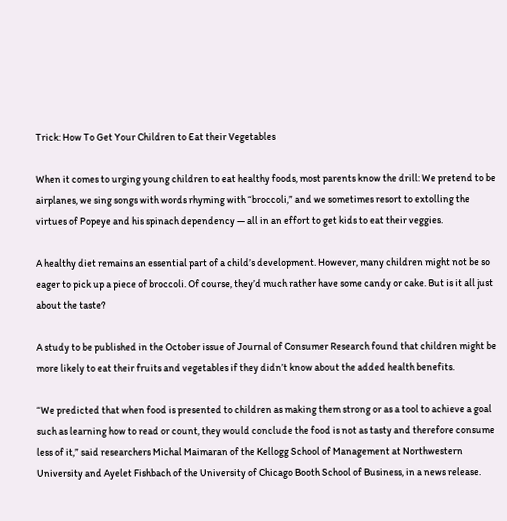Trick: How To Get Your Children to Eat their Vegetables

When it comes to urging young children to eat healthy foods, most parents know the drill: We pretend to be airplanes, we sing songs with words rhyming with “broccoli,” and we sometimes resort to extolling the virtues of Popeye and his spinach dependency — all in an effort to get kids to eat their veggies.

A healthy diet remains an essential part of a child’s development. However, many children might not be so eager to pick up a piece of broccoli. Of course, they’d much rather have some candy or cake. But is it all just about the taste?

A study to be published in the October issue of Journal of Consumer Research found that children might be more likely to eat their fruits and vegetables if they didn’t know about the added health benefits.

“We predicted that when food is presented to children as making them strong or as a tool to achieve a goal such as learning how to read or count, they would conclude the food is not as tasty and therefore consume less of it,” said researchers Michal Maimaran of the Kellogg School of Management at Northwestern University and Ayelet Fishbach of the University of Chicago Booth School of Business, in a news release.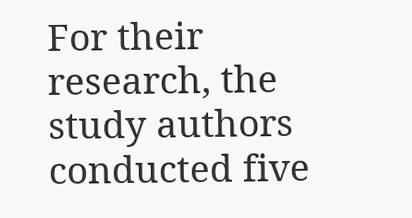For their research, the study authors conducted five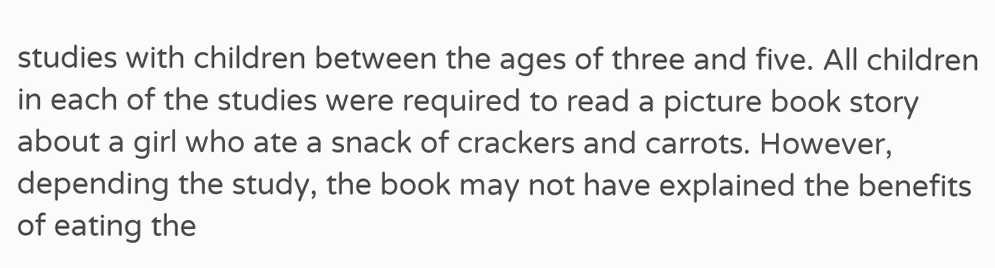studies with children between the ages of three and five. All children in each of the studies were required to read a picture book story about a girl who ate a snack of crackers and carrots. However, depending the study, the book may not have explained the benefits of eating the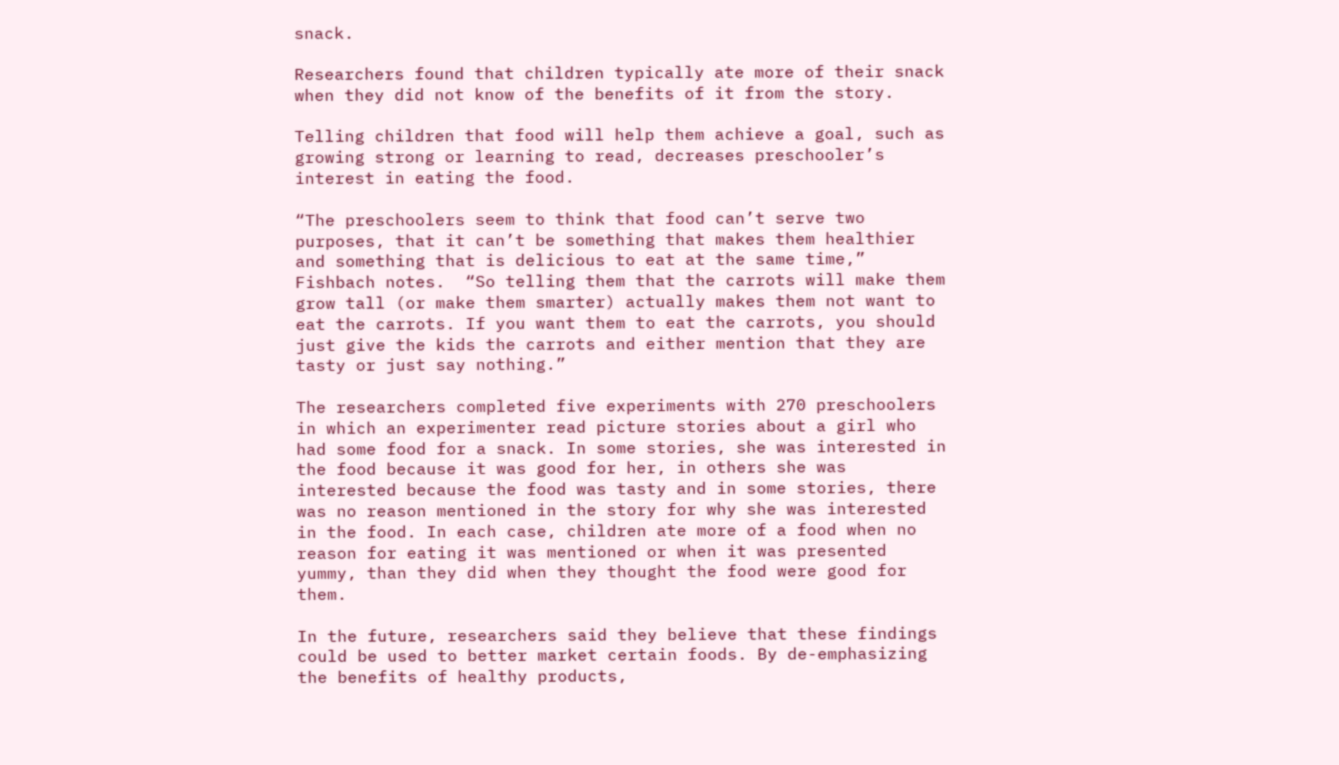snack.

Researchers found that children typically ate more of their snack when they did not know of the benefits of it from the story.

Telling children that food will help them achieve a goal, such as growing strong or learning to read, decreases preschooler’s interest in eating the food.

“The preschoolers seem to think that food can’t serve two purposes, that it can’t be something that makes them healthier and something that is delicious to eat at the same time,” Fishbach notes.  “So telling them that the carrots will make them grow tall (or make them smarter) actually makes them not want to eat the carrots. If you want them to eat the carrots, you should just give the kids the carrots and either mention that they are tasty or just say nothing.”

The researchers completed five experiments with 270 preschoolers in which an experimenter read picture stories about a girl who had some food for a snack. In some stories, she was interested in the food because it was good for her, in others she was interested because the food was tasty and in some stories, there was no reason mentioned in the story for why she was interested in the food. In each case, children ate more of a food when no reason for eating it was mentioned or when it was presented yummy, than they did when they thought the food were good for them.

In the future, researchers said they believe that these findings could be used to better market certain foods. By de-emphasizing the benefits of healthy products,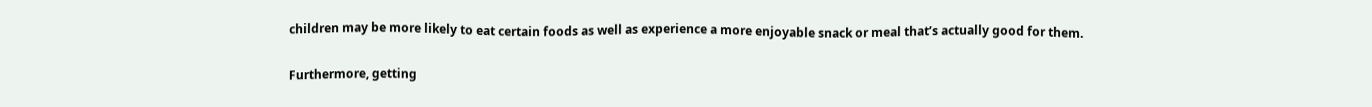children may be more likely to eat certain foods as well as experience a more enjoyable snack or meal that’s actually good for them.

Furthermore, getting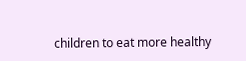children to eat more healthy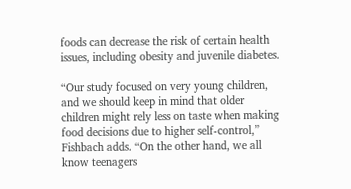foods can decrease the risk of certain health issues, including obesity and juvenile diabetes.

“Our study focused on very young children, and we should keep in mind that older children might rely less on taste when making food decisions due to higher self-control,” Fishbach adds. “On the other hand, we all know teenagers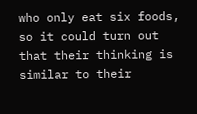who only eat six foods, so it could turn out that their thinking is similar to their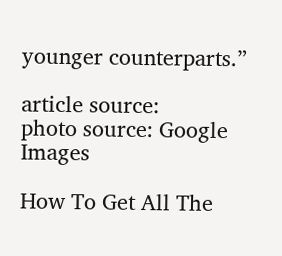younger counterparts.”

article source:
photo source: Google Images

How To Get All The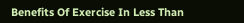Benefits Of Exercise In Less Than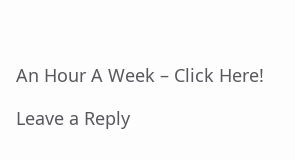An Hour A Week – Click Here!

Leave a Reply